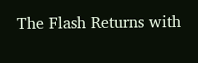The Flash Returns with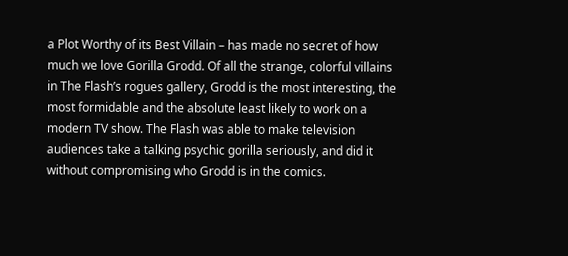a Plot Worthy of its Best Villain – has made no secret of how much we love Gorilla Grodd. Of all the strange, colorful villains in The Flash’s rogues gallery, Grodd is the most interesting, the most formidable and the absolute least likely to work on a modern TV show. The Flash was able to make television audiences take a talking psychic gorilla seriously, and did it without compromising who Grodd is in the comics.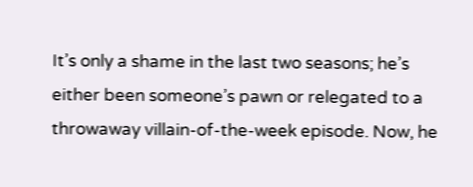It’s only a shame in the last two seasons; he’s either been someone’s pawn or relegated to a throwaway villain-of-the-week episode. Now, he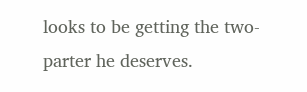looks to be getting the two-parter he deserves.